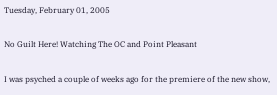Tuesday, February 01, 2005

No Guilt Here! Watching The OC and Point Pleasant

I was psyched a couple of weeks ago for the premiere of the new show,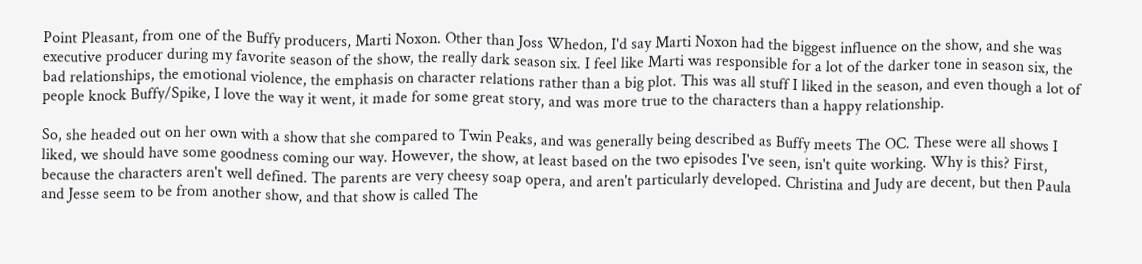Point Pleasant, from one of the Buffy producers, Marti Noxon. Other than Joss Whedon, I'd say Marti Noxon had the biggest influence on the show, and she was executive producer during my favorite season of the show, the really dark season six. I feel like Marti was responsible for a lot of the darker tone in season six, the bad relationships, the emotional violence, the emphasis on character relations rather than a big plot. This was all stuff I liked in the season, and even though a lot of people knock Buffy/Spike, I love the way it went, it made for some great story, and was more true to the characters than a happy relationship.

So, she headed out on her own with a show that she compared to Twin Peaks, and was generally being described as Buffy meets The OC. These were all shows I liked, we should have some goodness coming our way. However, the show, at least based on the two episodes I've seen, isn't quite working. Why is this? First, because the characters aren't well defined. The parents are very cheesy soap opera, and aren't particularly developed. Christina and Judy are decent, but then Paula and Jesse seem to be from another show, and that show is called The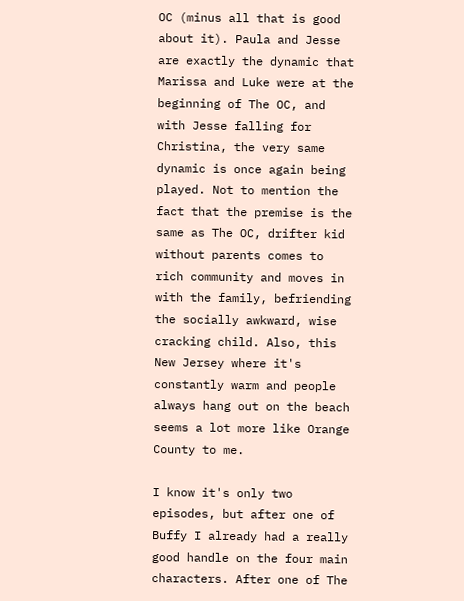OC (minus all that is good about it). Paula and Jesse are exactly the dynamic that Marissa and Luke were at the beginning of The OC, and with Jesse falling for Christina, the very same dynamic is once again being played. Not to mention the fact that the premise is the same as The OC, drifter kid without parents comes to rich community and moves in with the family, befriending the socially awkward, wise cracking child. Also, this New Jersey where it's constantly warm and people always hang out on the beach seems a lot more like Orange County to me.

I know it's only two episodes, but after one of Buffy I already had a really good handle on the four main characters. After one of The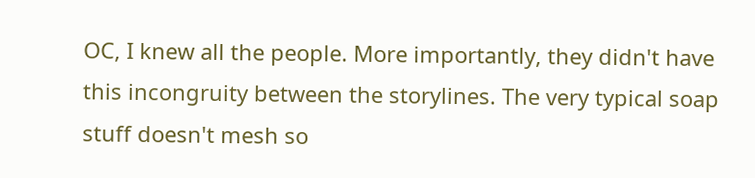OC, I knew all the people. More importantly, they didn't have this incongruity between the storylines. The very typical soap stuff doesn't mesh so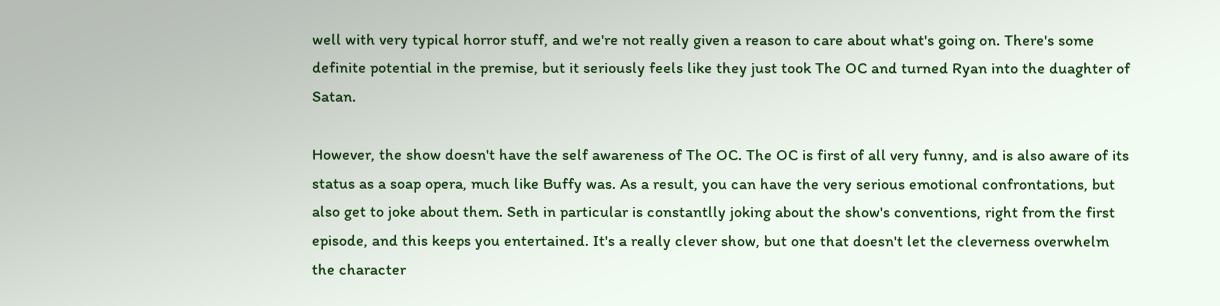well with very typical horror stuff, and we're not really given a reason to care about what's going on. There's some definite potential in the premise, but it seriously feels like they just took The OC and turned Ryan into the duaghter of Satan.

However, the show doesn't have the self awareness of The OC. The OC is first of all very funny, and is also aware of its status as a soap opera, much like Buffy was. As a result, you can have the very serious emotional confrontations, but also get to joke about them. Seth in particular is constantlly joking about the show's conventions, right from the first episode, and this keeps you entertained. It's a really clever show, but one that doesn't let the cleverness overwhelm the character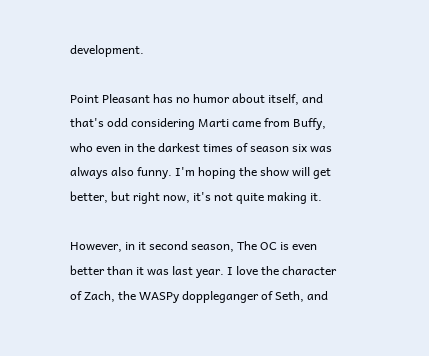development.

Point Pleasant has no humor about itself, and that's odd considering Marti came from Buffy, who even in the darkest times of season six was always also funny. I'm hoping the show will get better, but right now, it's not quite making it.

However, in it second season, The OC is even better than it was last year. I love the character of Zach, the WASPy doppleganger of Seth, and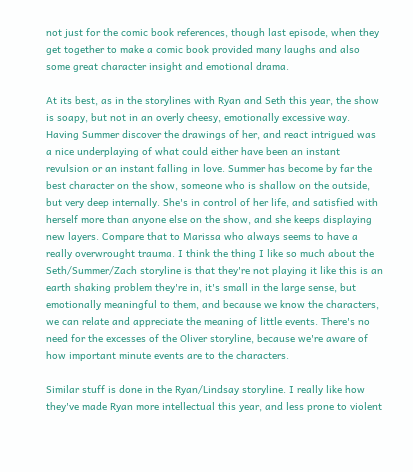not just for the comic book references, though last episode, when they get together to make a comic book provided many laughs and also some great character insight and emotional drama.

At its best, as in the storylines with Ryan and Seth this year, the show is soapy, but not in an overly cheesy, emotionally excessive way. Having Summer discover the drawings of her, and react intrigued was a nice underplaying of what could either have been an instant revulsion or an instant falling in love. Summer has become by far the best character on the show, someone who is shallow on the outside, but very deep internally. She's in control of her life, and satisfied with herself more than anyone else on the show, and she keeps displaying new layers. Compare that to Marissa who always seems to have a really overwrought trauma. I think the thing I like so much about the Seth/Summer/Zach storyline is that they're not playing it like this is an earth shaking problem they're in, it's small in the large sense, but emotionally meaningful to them, and because we know the characters, we can relate and appreciate the meaning of little events. There's no need for the excesses of the Oliver storyline, because we're aware of how important minute events are to the characters.

Similar stuff is done in the Ryan/Lindsay storyline. I really like how they've made Ryan more intellectual this year, and less prone to violent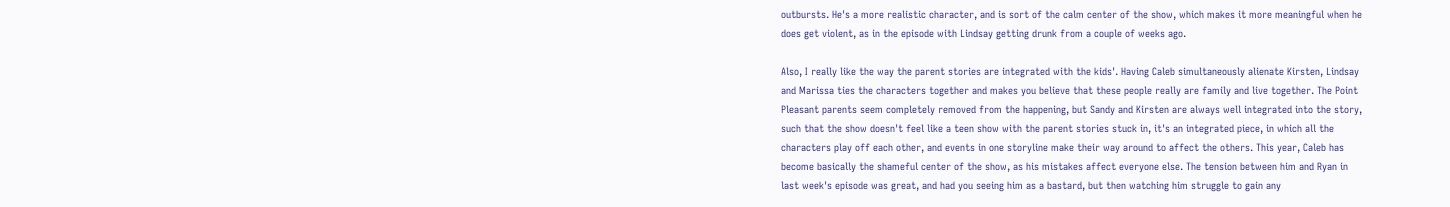outbursts. He's a more realistic character, and is sort of the calm center of the show, which makes it more meaningful when he does get violent, as in the episode with Lindsay getting drunk from a couple of weeks ago.

Also, I really like the way the parent stories are integrated with the kids'. Having Caleb simultaneously alienate Kirsten, Lindsay and Marissa ties the characters together and makes you believe that these people really are family and live together. The Point Pleasant parents seem completely removed from the happening, but Sandy and Kirsten are always well integrated into the story, such that the show doesn't feel like a teen show with the parent stories stuck in, it's an integrated piece, in which all the characters play off each other, and events in one storyline make their way around to affect the others. This year, Caleb has become basically the shameful center of the show, as his mistakes affect everyone else. The tension between him and Ryan in last week's episode was great, and had you seeing him as a bastard, but then watching him struggle to gain any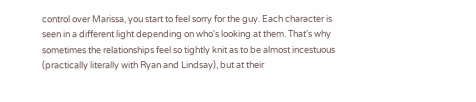control over Marissa, you start to feel sorry for the guy. Each character is seen in a different light depending on who's looking at them. That's why sometimes the relationships feel so tightly knit as to be almost incestuous (practically literally with Ryan and Lindsay), but at their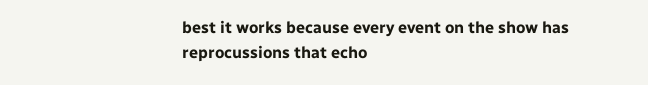best it works because every event on the show has reprocussions that echo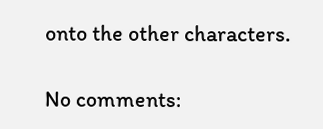onto the other characters.

No comments: